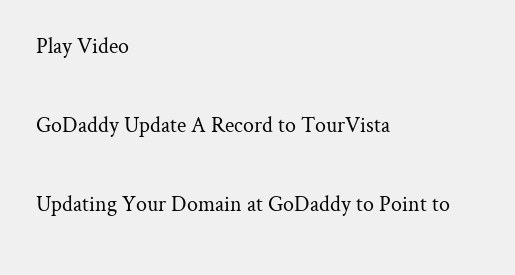Play Video

GoDaddy Update A Record to TourVista

Updating Your Domain at GoDaddy to Point to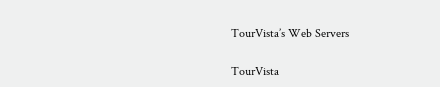TourVista’s Web Servers

TourVista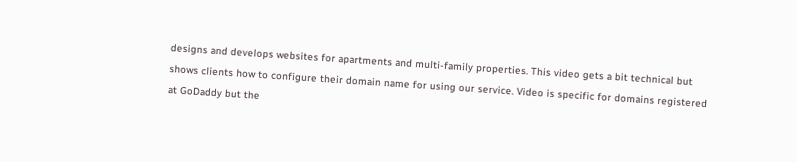designs and develops websites for apartments and multi-family properties. This video gets a bit technical but shows clients how to configure their domain name for using our service. Video is specific for domains registered at GoDaddy but the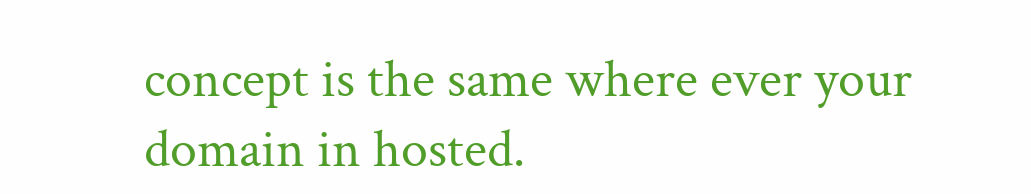concept is the same where ever your domain in hosted.